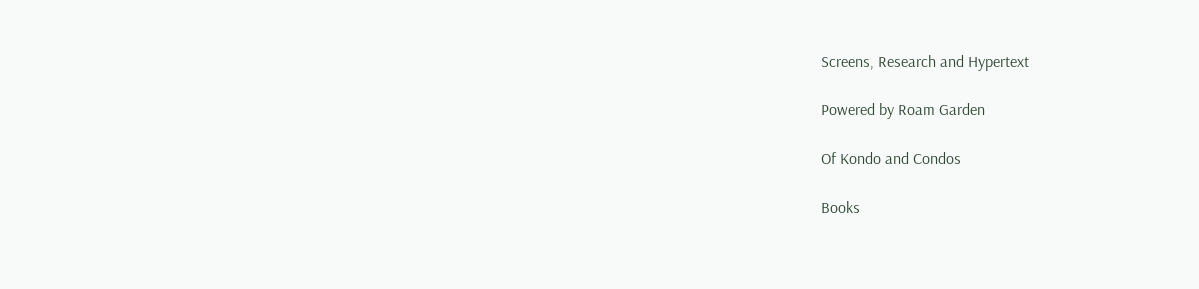Screens, Research and Hypertext

Powered by Roam Garden

Of Kondo and Condos

Books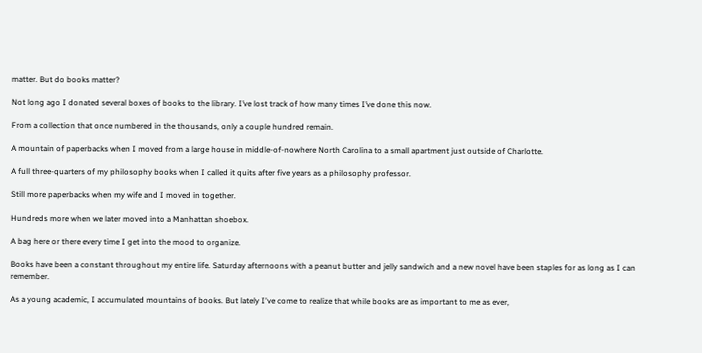matter. But do books matter?

Not long ago I donated several boxes of books to the library. I’ve lost track of how many times I’ve done this now.

From a collection that once numbered in the thousands, only a couple hundred remain.

A mountain of paperbacks when I moved from a large house in middle-of-nowhere North Carolina to a small apartment just outside of Charlotte.

A full three-quarters of my philosophy books when I called it quits after five years as a philosophy professor.

Still more paperbacks when my wife and I moved in together.

Hundreds more when we later moved into a Manhattan shoebox.

A bag here or there every time I get into the mood to organize.

Books have been a constant throughout my entire life. Saturday afternoons with a peanut butter and jelly sandwich and a new novel have been staples for as long as I can remember.

As a young academic, I accumulated mountains of books. But lately I've come to realize that while books are as important to me as ever,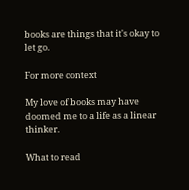books are things that it's okay to let go.

For more context

My love of books may have doomed me to a life as a linear thinker.

What to read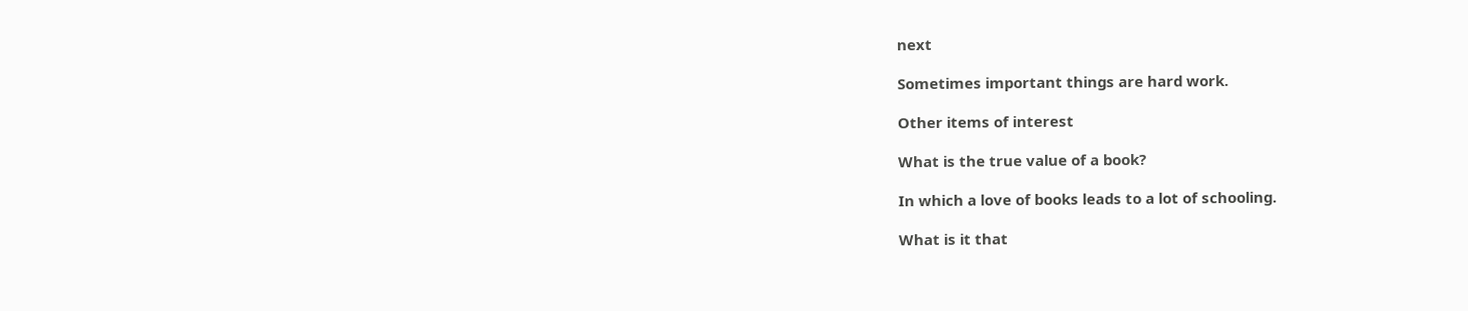next

Sometimes important things are hard work.

Other items of interest

What is the true value of a book?

In which a love of books leads to a lot of schooling.

What is it that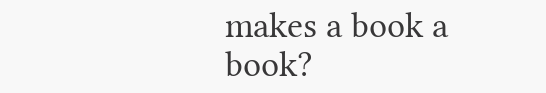makes a book a book?